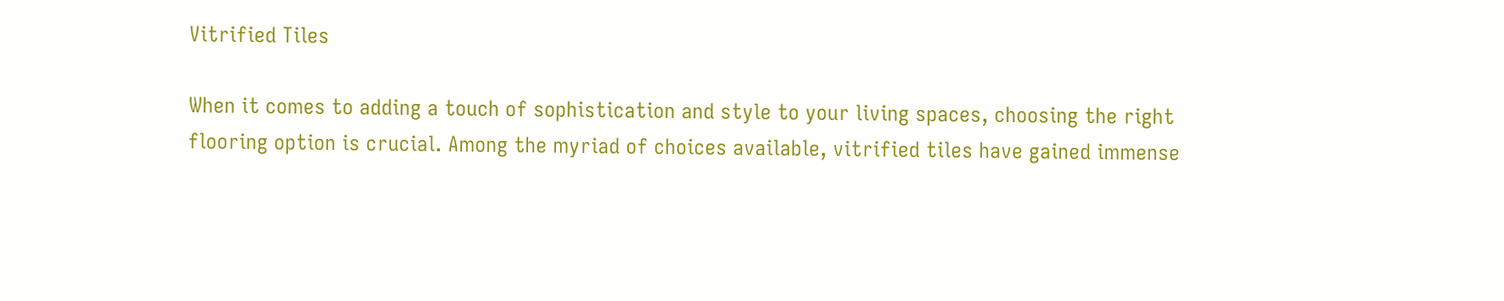Vitrified Tiles

When it comes to adding a touch of sophistication and style to your living spaces, choosing the right flooring option is crucial. Among the myriad of choices available, vitrified tiles have gained immense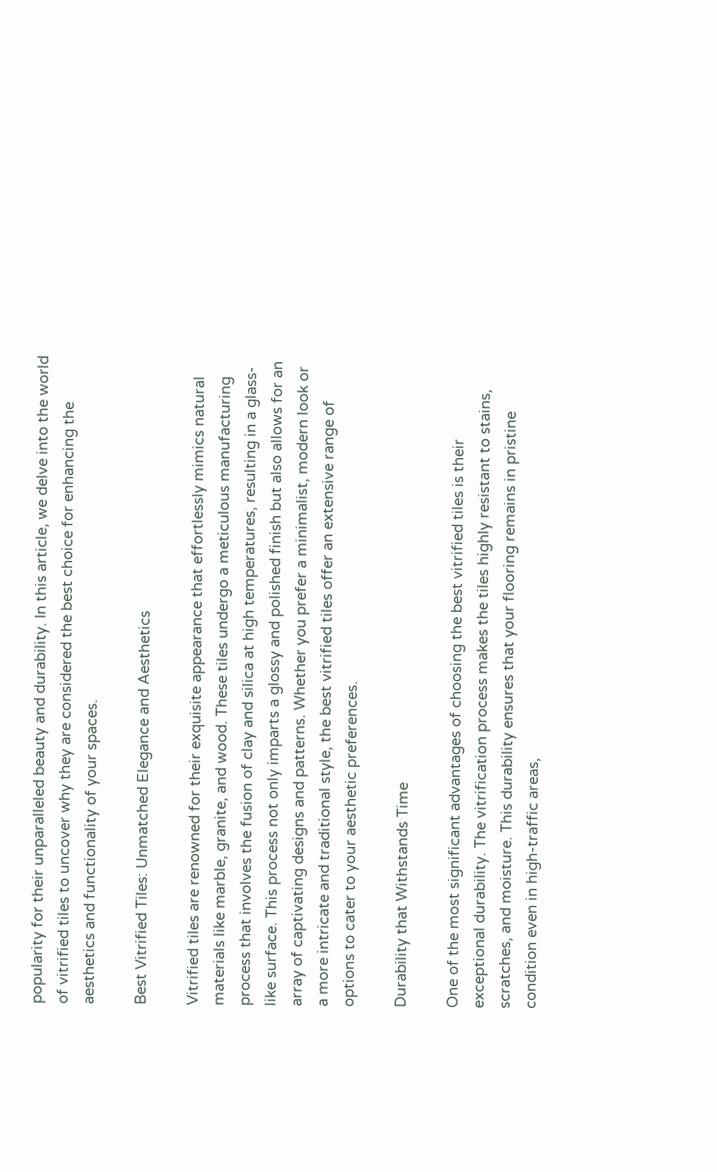popularity for their unparalleled beauty and durability. In this article, we delve into the world of vitrified tiles to uncover why they are considered the best choice for enhancing the aesthetics and functionality of your spaces.

Best Vitrified Tiles: Unmatched Elegance and Aesthetics

Vitrified tiles are renowned for their exquisite appearance that effortlessly mimics natural materials like marble, granite, and wood. These tiles undergo a meticulous manufacturing process that involves the fusion of clay and silica at high temperatures, resulting in a glass-like surface. This process not only imparts a glossy and polished finish but also allows for an array of captivating designs and patterns. Whether you prefer a minimalist, modern look or a more intricate and traditional style, the best vitrified tiles offer an extensive range of options to cater to your aesthetic preferences.

Durability that Withstands Time

One of the most significant advantages of choosing the best vitrified tiles is their exceptional durability. The vitrification process makes the tiles highly resistant to stains, scratches, and moisture. This durability ensures that your flooring remains in pristine condition even in high-traffic areas,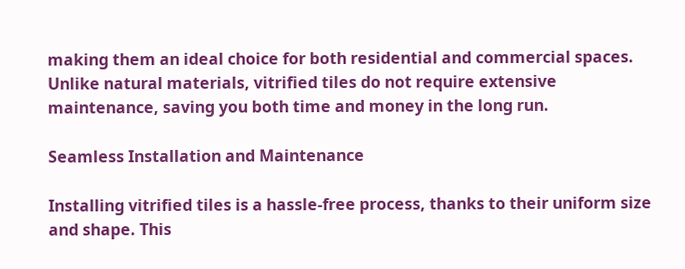making them an ideal choice for both residential and commercial spaces. Unlike natural materials, vitrified tiles do not require extensive maintenance, saving you both time and money in the long run.

Seamless Installation and Maintenance

Installing vitrified tiles is a hassle-free process, thanks to their uniform size and shape. This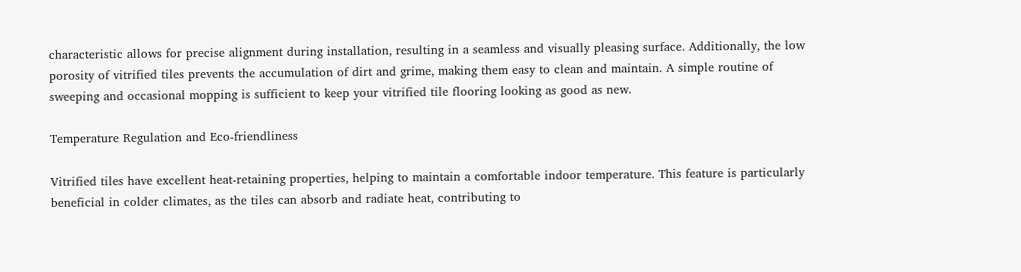characteristic allows for precise alignment during installation, resulting in a seamless and visually pleasing surface. Additionally, the low porosity of vitrified tiles prevents the accumulation of dirt and grime, making them easy to clean and maintain. A simple routine of sweeping and occasional mopping is sufficient to keep your vitrified tile flooring looking as good as new.

Temperature Regulation and Eco-friendliness

Vitrified tiles have excellent heat-retaining properties, helping to maintain a comfortable indoor temperature. This feature is particularly beneficial in colder climates, as the tiles can absorb and radiate heat, contributing to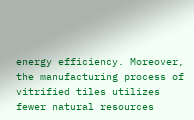energy efficiency. Moreover, the manufacturing process of vitrified tiles utilizes fewer natural resources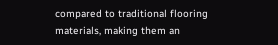compared to traditional flooring materials, making them an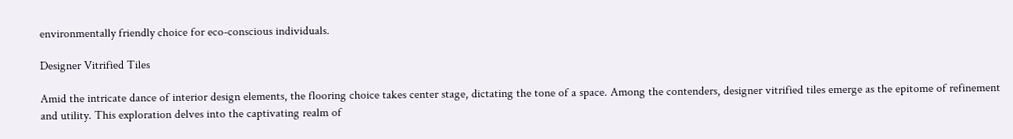environmentally friendly choice for eco-conscious individuals.

Designer Vitrified Tiles

Amid the intricate dance of interior design elements, the flooring choice takes center stage, dictating the tone of a space. Among the contenders, designer vitrified tiles emerge as the epitome of refinement and utility. This exploration delves into the captivating realm of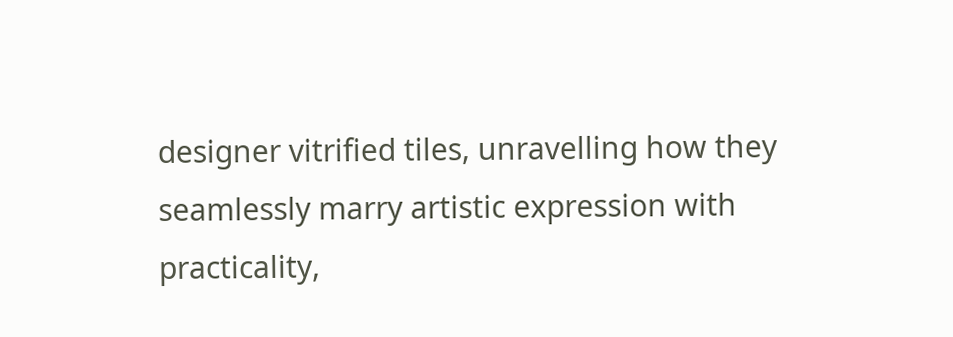designer vitrified tiles, unravelling how they seamlessly marry artistic expression with practicality,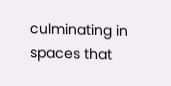culminating in spaces that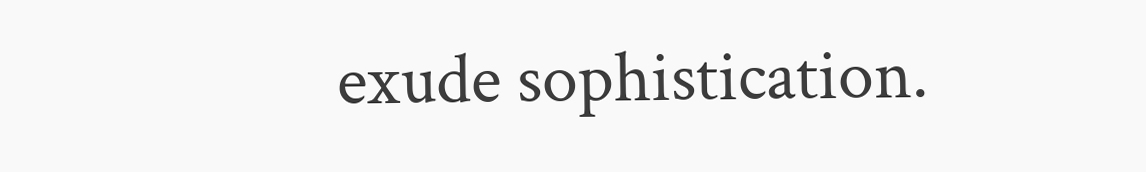exude sophistication.